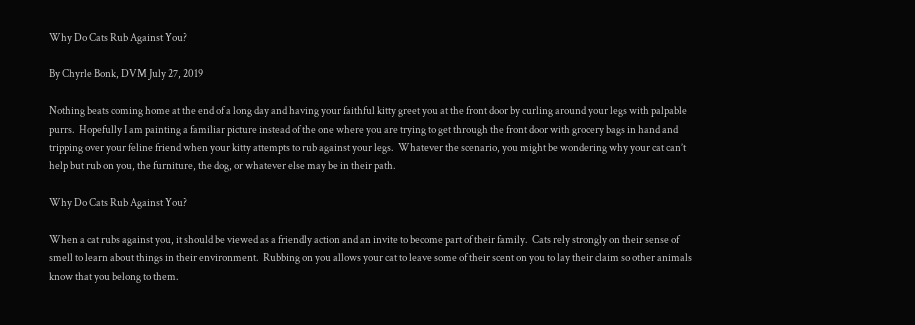Why Do Cats Rub Against You?

By Chyrle Bonk, DVM July 27, 2019

Nothing beats coming home at the end of a long day and having your faithful kitty greet you at the front door by curling around your legs with palpable purrs.  Hopefully I am painting a familiar picture instead of the one where you are trying to get through the front door with grocery bags in hand and tripping over your feline friend when your kitty attempts to rub against your legs.  Whatever the scenario, you might be wondering why your cat can’t help but rub on you, the furniture, the dog, or whatever else may be in their path.

Why Do Cats Rub Against You?

When a cat rubs against you, it should be viewed as a friendly action and an invite to become part of their family.  Cats rely strongly on their sense of smell to learn about things in their environment.  Rubbing on you allows your cat to leave some of their scent on you to lay their claim so other animals know that you belong to them.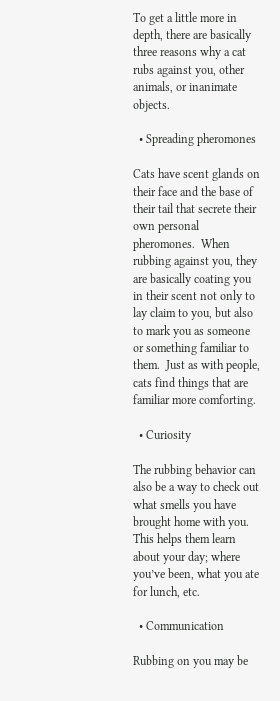To get a little more in depth, there are basically three reasons why a cat rubs against you, other animals, or inanimate objects.

  • Spreading pheromones

Cats have scent glands on their face and the base of their tail that secrete their own personal pheromones.  When rubbing against you, they are basically coating you in their scent not only to lay claim to you, but also to mark you as someone or something familiar to them.  Just as with people, cats find things that are familiar more comforting.

  • Curiosity

The rubbing behavior can also be a way to check out what smells you have brought home with you.  This helps them learn about your day; where you’ve been, what you ate for lunch, etc.

  • Communication

Rubbing on you may be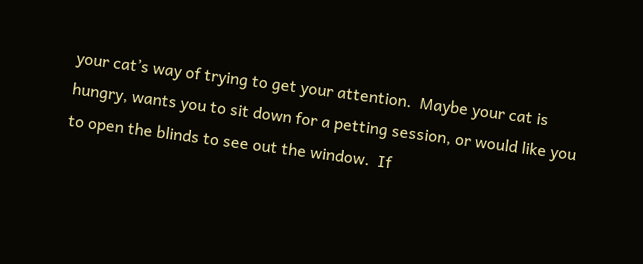your cat’s way of trying to get your attention.  Maybe your cat is hungry, wants you to sit down for a petting session, or would like you to open the blinds to see out the window.  If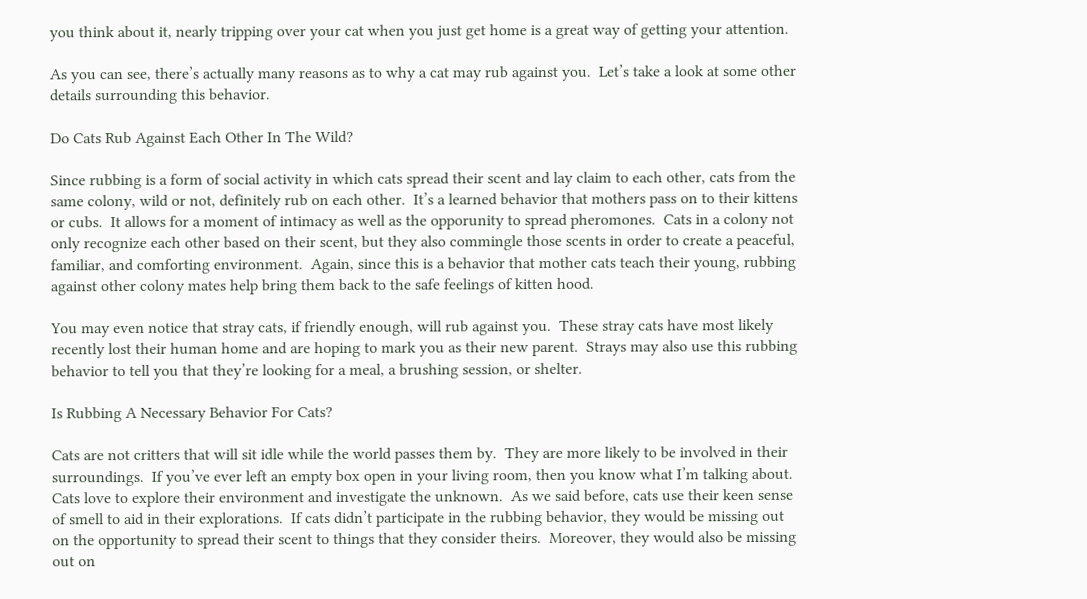you think about it, nearly tripping over your cat when you just get home is a great way of getting your attention.

As you can see, there’s actually many reasons as to why a cat may rub against you.  Let’s take a look at some other details surrounding this behavior.

Do Cats Rub Against Each Other In The Wild?

Since rubbing is a form of social activity in which cats spread their scent and lay claim to each other, cats from the same colony, wild or not, definitely rub on each other.  It’s a learned behavior that mothers pass on to their kittens or cubs.  It allows for a moment of intimacy as well as the opporunity to spread pheromones.  Cats in a colony not only recognize each other based on their scent, but they also commingle those scents in order to create a peaceful, familiar, and comforting environment.  Again, since this is a behavior that mother cats teach their young, rubbing against other colony mates help bring them back to the safe feelings of kitten hood.

You may even notice that stray cats, if friendly enough, will rub against you.  These stray cats have most likely recently lost their human home and are hoping to mark you as their new parent.  Strays may also use this rubbing behavior to tell you that they’re looking for a meal, a brushing session, or shelter.

Is Rubbing A Necessary Behavior For Cats?

Cats are not critters that will sit idle while the world passes them by.  They are more likely to be involved in their surroundings.  If you’ve ever left an empty box open in your living room, then you know what I’m talking about.  Cats love to explore their environment and investigate the unknown.  As we said before, cats use their keen sense of smell to aid in their explorations.  If cats didn’t participate in the rubbing behavior, they would be missing out on the opportunity to spread their scent to things that they consider theirs.  Moreover, they would also be missing out on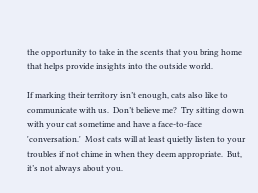the opportunity to take in the scents that you bring home that helps provide insights into the outside world.

If marking their territory isn’t enough, cats also like to communicate with us.  Don’t believe me?  Try sitting down with your cat sometime and have a face-to-face 'conversation.'  Most cats will at least quietly listen to your troubles if not chime in when they deem appropriate.  But, it’s not always about you.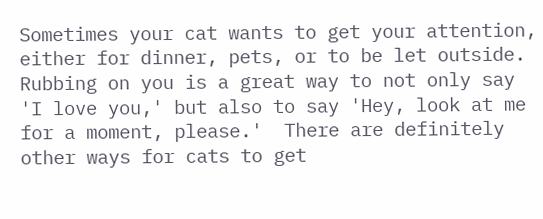Sometimes your cat wants to get your attention, either for dinner, pets, or to be let outside.  Rubbing on you is a great way to not only say 'I love you,' but also to say 'Hey, look at me for a moment, please.'  There are definitely other ways for cats to get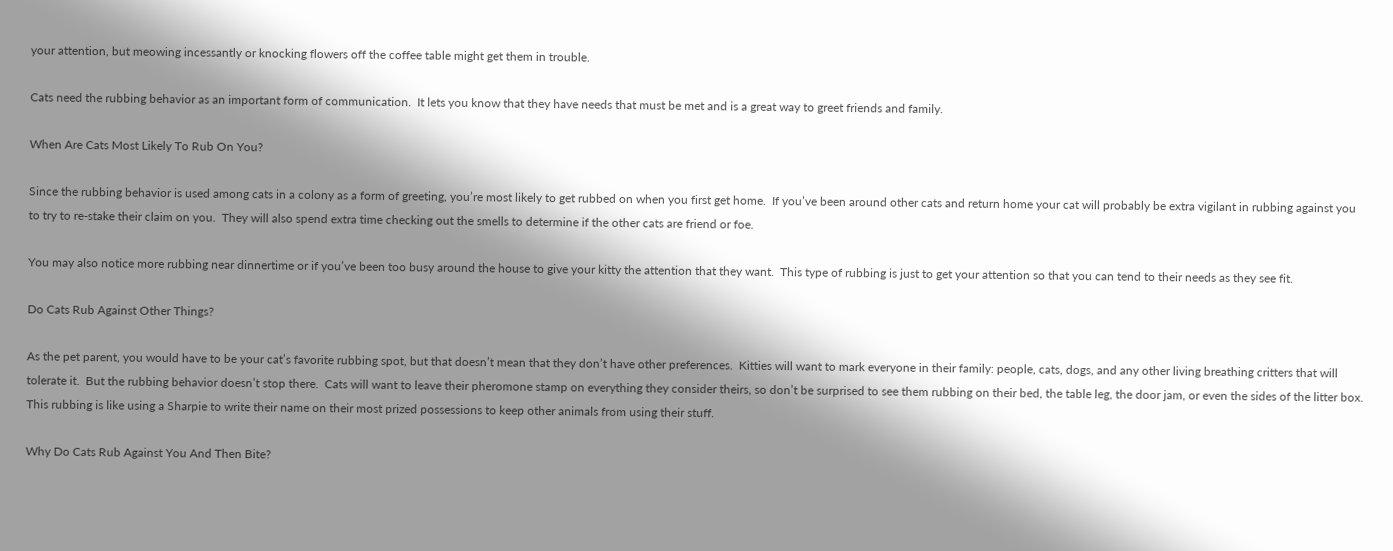your attention, but meowing incessantly or knocking flowers off the coffee table might get them in trouble.

Cats need the rubbing behavior as an important form of communication.  It lets you know that they have needs that must be met and is a great way to greet friends and family.

When Are Cats Most Likely To Rub On You?

Since the rubbing behavior is used among cats in a colony as a form of greeting, you’re most likely to get rubbed on when you first get home.  If you’ve been around other cats and return home your cat will probably be extra vigilant in rubbing against you to try to re-stake their claim on you.  They will also spend extra time checking out the smells to determine if the other cats are friend or foe.

You may also notice more rubbing near dinnertime or if you’ve been too busy around the house to give your kitty the attention that they want.  This type of rubbing is just to get your attention so that you can tend to their needs as they see fit.

Do Cats Rub Against Other Things?

As the pet parent, you would have to be your cat’s favorite rubbing spot, but that doesn’t mean that they don’t have other preferences.  Kitties will want to mark everyone in their family: people, cats, dogs, and any other living breathing critters that will tolerate it.  But the rubbing behavior doesn’t stop there.  Cats will want to leave their pheromone stamp on everything they consider theirs, so don’t be surprised to see them rubbing on their bed, the table leg, the door jam, or even the sides of the litter box.  This rubbing is like using a Sharpie to write their name on their most prized possessions to keep other animals from using their stuff.

Why Do Cats Rub Against You And Then Bite?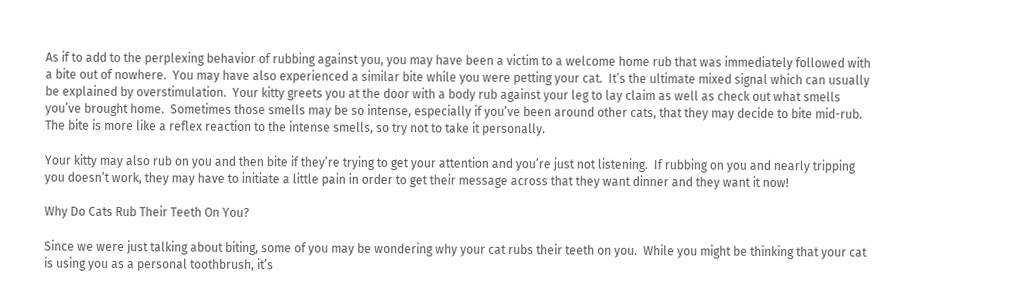As if to add to the perplexing behavior of rubbing against you, you may have been a victim to a welcome home rub that was immediately followed with a bite out of nowhere.  You may have also experienced a similar bite while you were petting your cat.  It’s the ultimate mixed signal which can usually be explained by overstimulation.  Your kitty greets you at the door with a body rub against your leg to lay claim as well as check out what smells you’ve brought home.  Sometimes those smells may be so intense, especially if you’ve been around other cats, that they may decide to bite mid-rub.  The bite is more like a reflex reaction to the intense smells, so try not to take it personally.

Your kitty may also rub on you and then bite if they’re trying to get your attention and you’re just not listening.  If rubbing on you and nearly tripping you doesn’t work, they may have to initiate a little pain in order to get their message across that they want dinner and they want it now!

Why Do Cats Rub Their Teeth On You?

Since we were just talking about biting, some of you may be wondering why your cat rubs their teeth on you.  While you might be thinking that your cat is using you as a personal toothbrush, it’s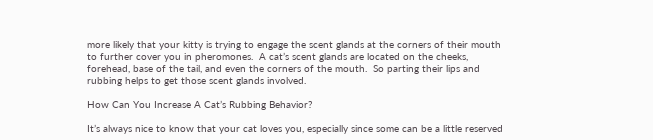more likely that your kitty is trying to engage the scent glands at the corners of their mouth to further cover you in pheromones.  A cat’s scent glands are located on the cheeks, forehead, base of the tail, and even the corners of the mouth.  So parting their lips and rubbing helps to get those scent glands involved.

How Can You Increase A Cat’s Rubbing Behavior?

It’s always nice to know that your cat loves you, especially since some can be a little reserved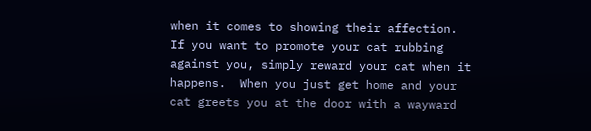when it comes to showing their affection.  If you want to promote your cat rubbing against you, simply reward your cat when it happens.  When you just get home and your cat greets you at the door with a wayward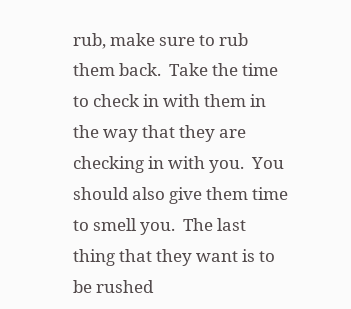rub, make sure to rub them back.  Take the time to check in with them in the way that they are checking in with you.  You should also give them time to smell you.  The last thing that they want is to be rushed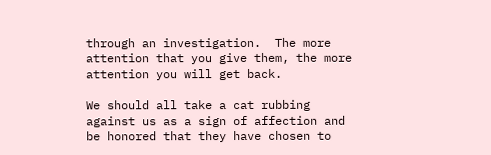through an investigation.  The more attention that you give them, the more attention you will get back.

We should all take a cat rubbing against us as a sign of affection and be honored that they have chosen to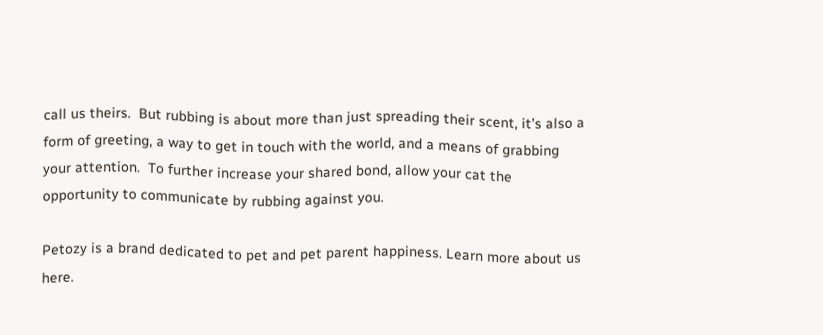call us theirs.  But rubbing is about more than just spreading their scent, it’s also a form of greeting, a way to get in touch with the world, and a means of grabbing your attention.  To further increase your shared bond, allow your cat the opportunity to communicate by rubbing against you.

Petozy is a brand dedicated to pet and pet parent happiness. Learn more about us here.